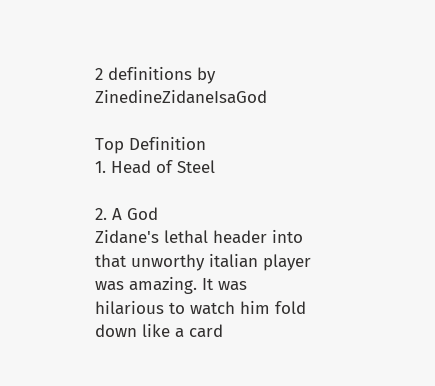2 definitions by ZinedineZidaneIsaGod

Top Definition
1. Head of Steel

2. A God
Zidane's lethal header into that unworthy italian player was amazing. It was hilarious to watch him fold down like a card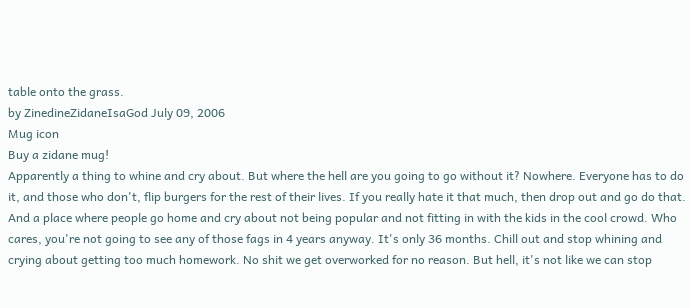table onto the grass.
by ZinedineZidaneIsaGod July 09, 2006
Mug icon
Buy a zidane mug!
Apparently a thing to whine and cry about. But where the hell are you going to go without it? Nowhere. Everyone has to do it, and those who don't, flip burgers for the rest of their lives. If you really hate it that much, then drop out and go do that. And a place where people go home and cry about not being popular and not fitting in with the kids in the cool crowd. Who cares, you're not going to see any of those fags in 4 years anyway. It's only 36 months. Chill out and stop whining and crying about getting too much homework. No shit we get overworked for no reason. But hell, it's not like we can stop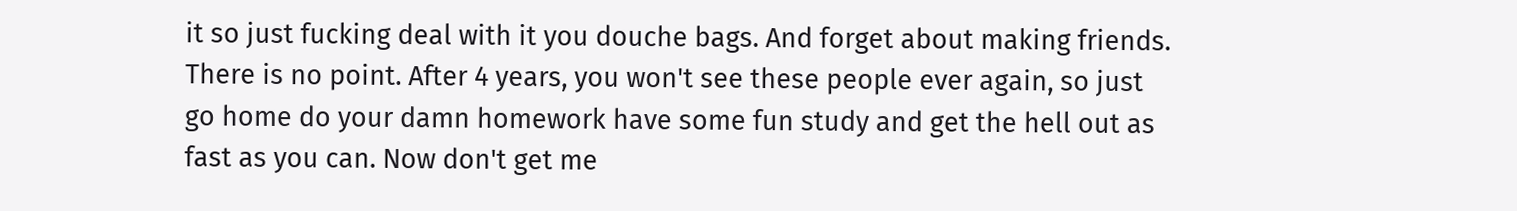it so just fucking deal with it you douche bags. And forget about making friends. There is no point. After 4 years, you won't see these people ever again, so just go home do your damn homework have some fun study and get the hell out as fast as you can. Now don't get me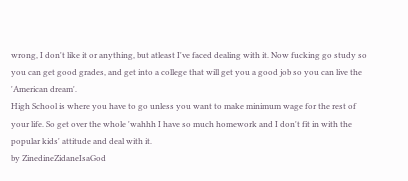wrong, I don't like it or anything, but atleast I've faced dealing with it. Now fucking go study so you can get good grades, and get into a college that will get you a good job so you can live the 'American dream'.
High School is where you have to go unless you want to make minimum wage for the rest of your life. So get over the whole 'wahhh I have so much homework and I don't fit in with the popular kids' attitude and deal with it.
by ZinedineZidaneIsaGod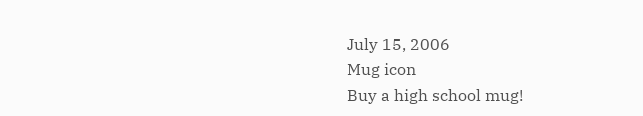July 15, 2006
Mug icon
Buy a high school mug!